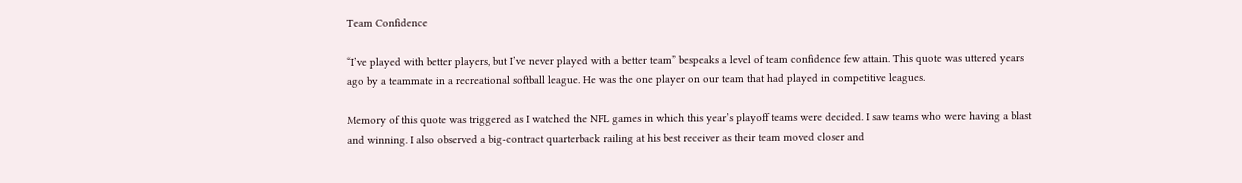Team Confidence

“I’ve played with better players, but I’ve never played with a better team” bespeaks a level of team confidence few attain. This quote was uttered years ago by a teammate in a recreational softball league. He was the one player on our team that had played in competitive leagues.

Memory of this quote was triggered as I watched the NFL games in which this year’s playoff teams were decided. I saw teams who were having a blast and winning. I also observed a big-contract quarterback railing at his best receiver as their team moved closer and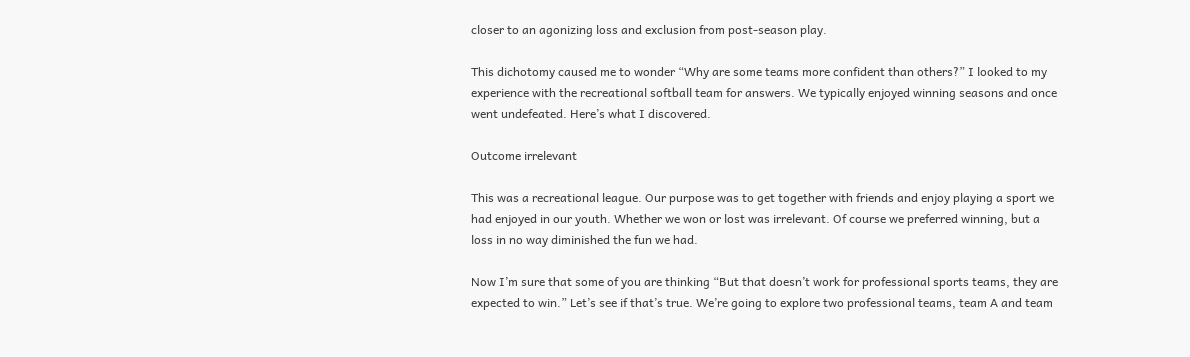closer to an agonizing loss and exclusion from post-season play.

This dichotomy caused me to wonder “Why are some teams more confident than others?” I looked to my experience with the recreational softball team for answers. We typically enjoyed winning seasons and once went undefeated. Here’s what I discovered.

Outcome irrelevant

This was a recreational league. Our purpose was to get together with friends and enjoy playing a sport we had enjoyed in our youth. Whether we won or lost was irrelevant. Of course we preferred winning, but a loss in no way diminished the fun we had.

Now I’m sure that some of you are thinking “But that doesn’t work for professional sports teams, they are expected to win.” Let’s see if that’s true. We’re going to explore two professional teams, team A and team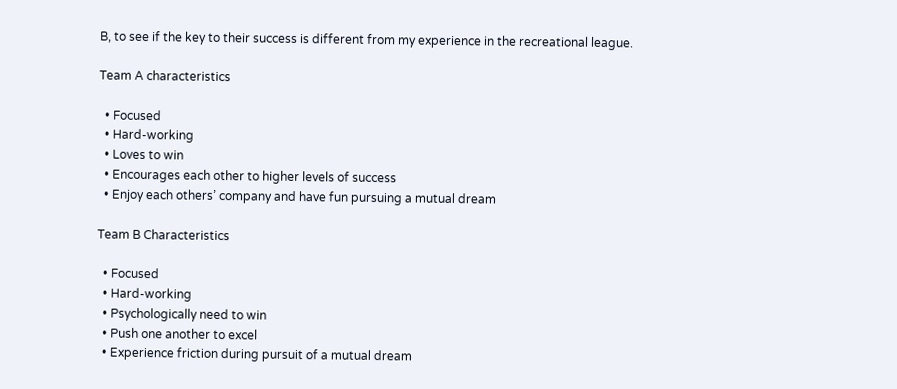B, to see if the key to their success is different from my experience in the recreational league.

Team A characteristics

  • Focused
  • Hard-working
  • Loves to win
  • Encourages each other to higher levels of success
  • Enjoy each others’ company and have fun pursuing a mutual dream

Team B Characteristics

  • Focused
  • Hard-working
  • Psychologically need to win
  • Push one another to excel
  • Experience friction during pursuit of a mutual dream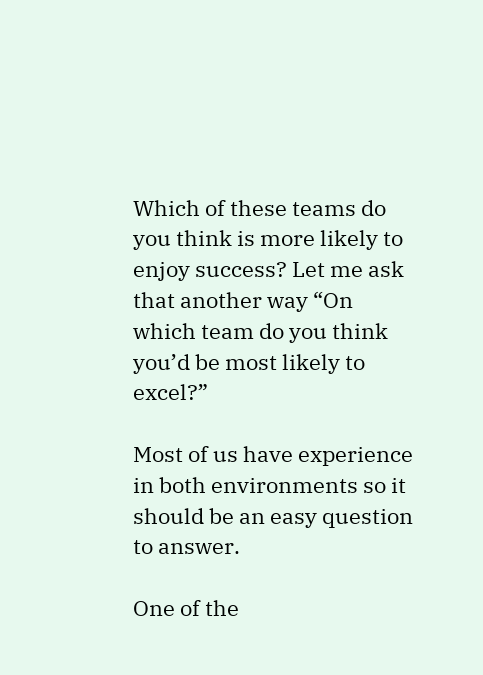Which of these teams do you think is more likely to enjoy success? Let me ask that another way “On which team do you think you’d be most likely to excel?”

Most of us have experience in both environments so it should be an easy question to answer.

One of the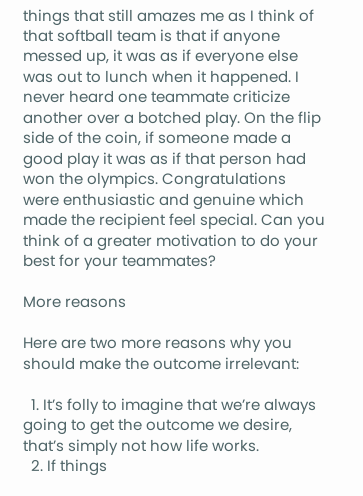things that still amazes me as I think of that softball team is that if anyone messed up, it was as if everyone else was out to lunch when it happened. I never heard one teammate criticize another over a botched play. On the flip side of the coin, if someone made a good play it was as if that person had won the olympics. Congratulations were enthusiastic and genuine which made the recipient feel special. Can you think of a greater motivation to do your best for your teammates?

More reasons

Here are two more reasons why you should make the outcome irrelevant:

  1. It’s folly to imagine that we’re always going to get the outcome we desire, that’s simply not how life works.
  2. If things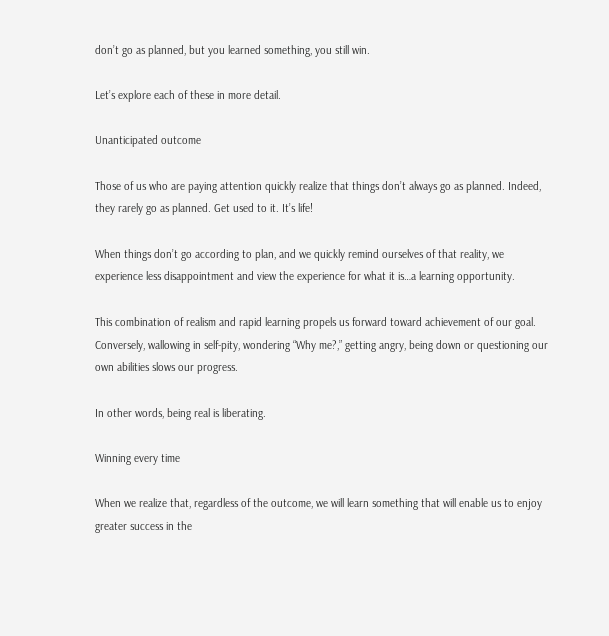don’t go as planned, but you learned something, you still win.

Let’s explore each of these in more detail.

Unanticipated outcome

Those of us who are paying attention quickly realize that things don’t always go as planned. Indeed, they rarely go as planned. Get used to it. It’s life!

When things don’t go according to plan, and we quickly remind ourselves of that reality, we experience less disappointment and view the experience for what it is…a learning opportunity.

This combination of realism and rapid learning propels us forward toward achievement of our goal. Conversely, wallowing in self-pity, wondering “Why me?,” getting angry, being down or questioning our own abilities slows our progress.

In other words, being real is liberating.

Winning every time

When we realize that, regardless of the outcome, we will learn something that will enable us to enjoy greater success in the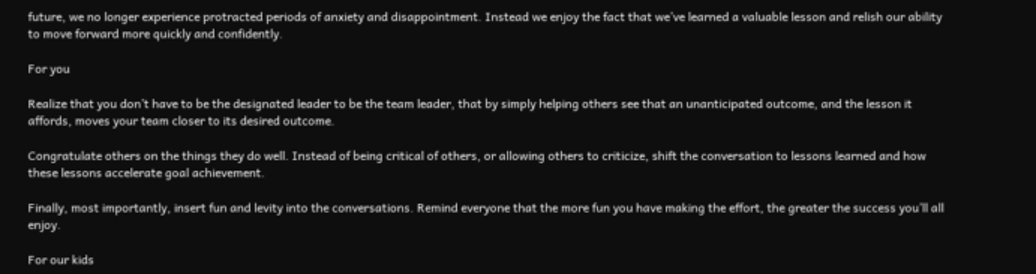future, we no longer experience protracted periods of anxiety and disappointment. Instead we enjoy the fact that we’ve learned a valuable lesson and relish our ability to move forward more quickly and confidently.

For you

Realize that you don’t have to be the designated leader to be the team leader, that by simply helping others see that an unanticipated outcome, and the lesson it affords, moves your team closer to its desired outcome.

Congratulate others on the things they do well. Instead of being critical of others, or allowing others to criticize, shift the conversation to lessons learned and how these lessons accelerate goal achievement.

Finally, most importantly, insert fun and levity into the conversations. Remind everyone that the more fun you have making the effort, the greater the success you’ll all enjoy.

For our kids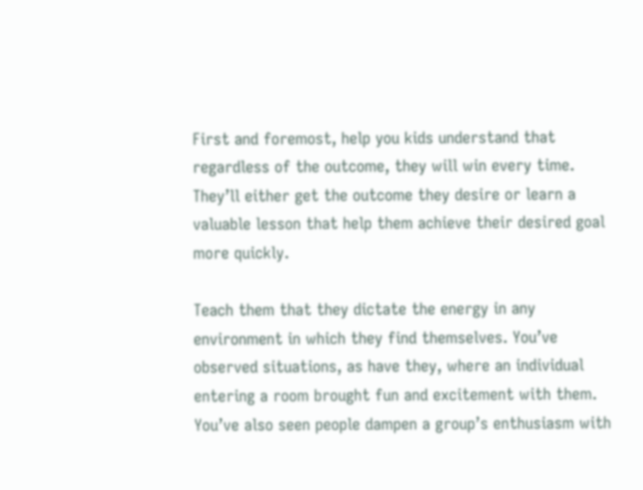First and foremost, help you kids understand that regardless of the outcome, they will win every time. They’ll either get the outcome they desire or learn a valuable lesson that help them achieve their desired goal more quickly.

Teach them that they dictate the energy in any environment in which they find themselves. You’ve observed situations, as have they, where an individual entering a room brought fun and excitement with them. You’ve also seen people dampen a group’s enthusiasm with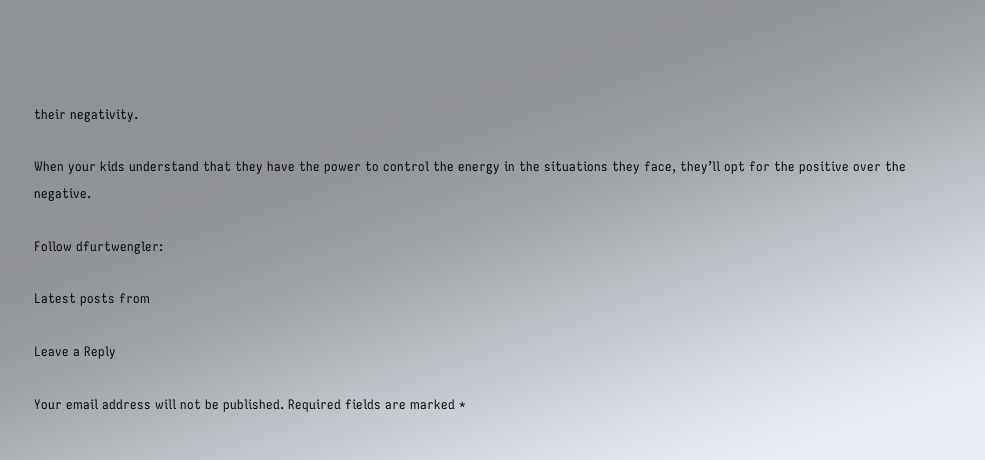their negativity.

When your kids understand that they have the power to control the energy in the situations they face, they’ll opt for the positive over the negative.

Follow dfurtwengler:

Latest posts from

Leave a Reply

Your email address will not be published. Required fields are marked *